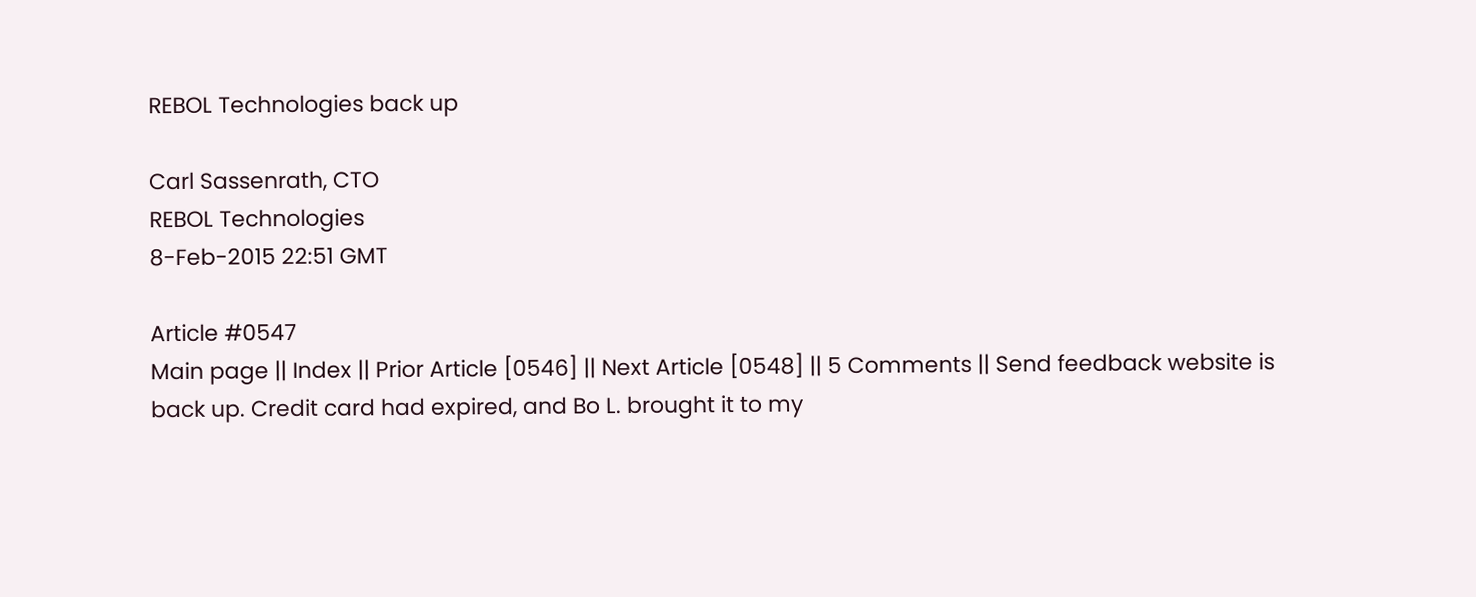REBOL Technologies back up

Carl Sassenrath, CTO
REBOL Technologies
8-Feb-2015 22:51 GMT

Article #0547
Main page || Index || Prior Article [0546] || Next Article [0548] || 5 Comments || Send feedback website is back up. Credit card had expired, and Bo L. brought it to my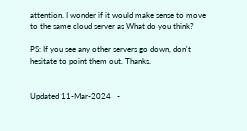attention. I wonder if it would make sense to move to the same cloud server as What do you think?

PS: If you see any other servers go down, don't hesitate to point them out. Thanks.


Updated 11-Mar-2024   -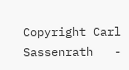Copyright Carl Sassenrath   -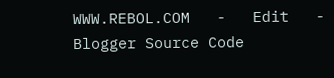WWW.REBOL.COM   -   Edit   -   Blogger Source Code